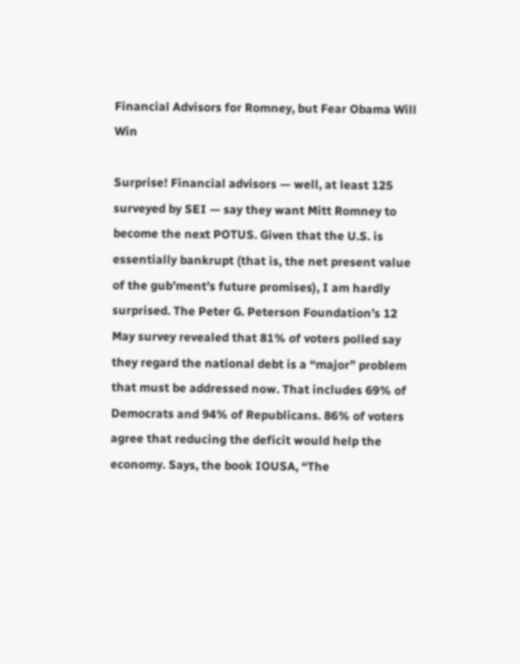Financial Advisors for Romney, but Fear Obama Will Win

Surprise! Financial advisors — well, at least 125 surveyed by SEI — say they want Mitt Romney to become the next POTUS. Given that the U.S. is essentially bankrupt (that is, the net present value of the gub’ment’s future promises), I am hardly surprised. The Peter G. Peterson Foundation’s 12 May survey revealed that 81% of voters polled say they regard the national debt is a “major” problem that must be addressed now. That includes 69% of Democrats and 94% of Republicans. 86% of voters agree that reducing the deficit would help the economy. Says, the book IOUSA, “The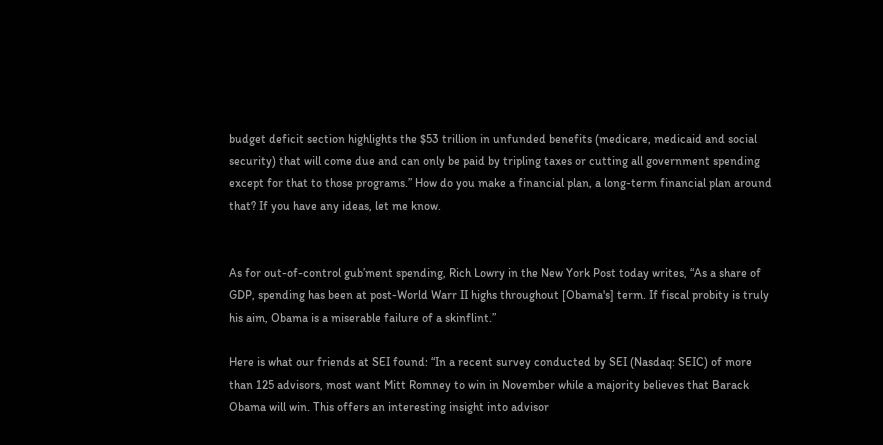budget deficit section highlights the $53 trillion in unfunded benefits (medicare, medicaid and social security) that will come due and can only be paid by tripling taxes or cutting all government spending except for that to those programs.” How do you make a financial plan, a long-term financial plan around that? If you have any ideas, let me know.


As for out-of-control gub’ment spending, Rich Lowry in the New York Post today writes, “As a share of GDP, spending has been at post-World Warr II highs throughout [Obama's] term. If fiscal probity is truly his aim, Obama is a miserable failure of a skinflint.”

Here is what our friends at SEI found: “In a recent survey conducted by SEI (Nasdaq: SEIC) of more than 125 advisors, most want Mitt Romney to win in November while a majority believes that Barack Obama will win. This offers an interesting insight into advisor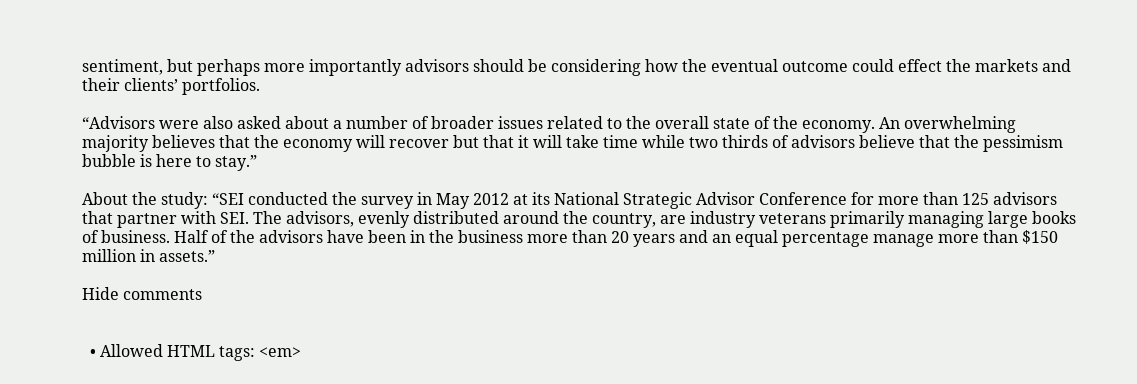sentiment, but perhaps more importantly advisors should be considering how the eventual outcome could effect the markets and their clients’ portfolios.

“Advisors were also asked about a number of broader issues related to the overall state of the economy. An overwhelming majority believes that the economy will recover but that it will take time while two thirds of advisors believe that the pessimism bubble is here to stay.”

About the study: “SEI conducted the survey in May 2012 at its National Strategic Advisor Conference for more than 125 advisors that partner with SEI. The advisors, evenly distributed around the country, are industry veterans primarily managing large books of business. Half of the advisors have been in the business more than 20 years and an equal percentage manage more than $150 million in assets.”

Hide comments


  • Allowed HTML tags: <em>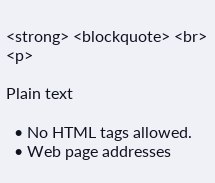<strong> <blockquote> <br> <p>

Plain text

  • No HTML tags allowed.
  • Web page addresses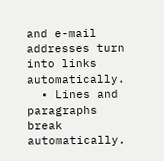and e-mail addresses turn into links automatically.
  • Lines and paragraphs break automatically.